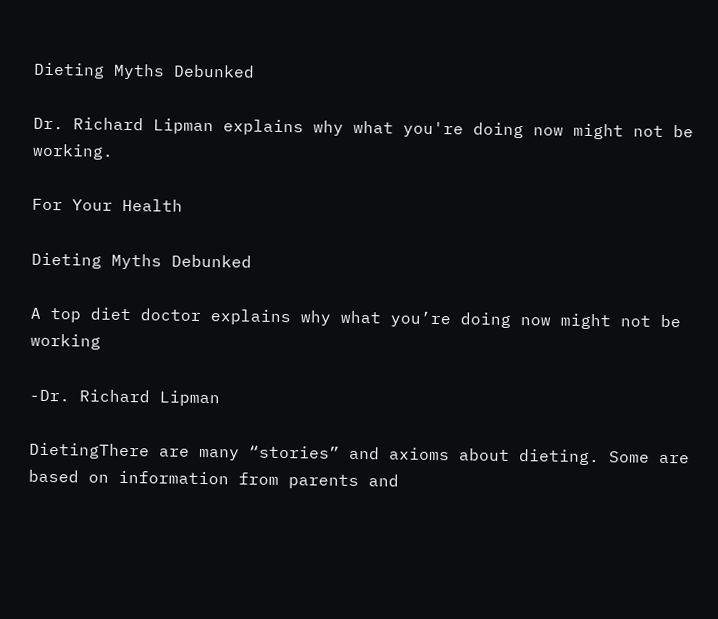Dieting Myths Debunked

Dr. Richard Lipman explains why what you're doing now might not be working.

For Your Health

Dieting Myths Debunked

A top diet doctor explains why what you’re doing now might not be working

-Dr. Richard Lipman

DietingThere are many “stories” and axioms about dieting. Some are based on information from parents and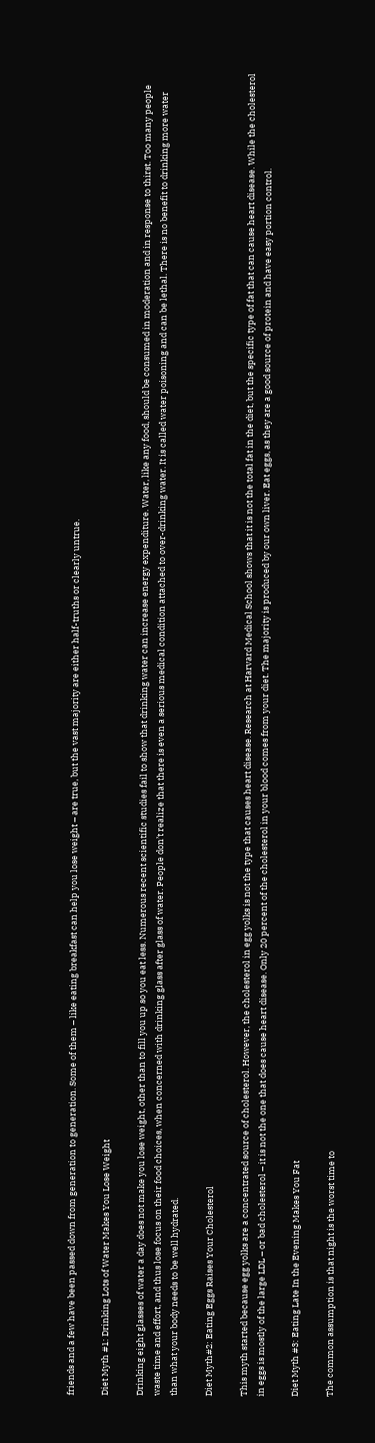friends and a few have been passed down from generation to generation. Some of them – like eating breakfast can help you lose weight – are true, but the vast majority are either half-truths or clearly untrue.

Diet Myth #1: Drinking Lots of Water Makes You Lose Weight

Drinking eight glasses of water a day does not make you lose weight, other than to fill you up so you eat less. Numerous recent scientific studies fail to show that drinking water can increase energy expenditure. Water, like any food, should be consumed in moderation and in response to thirst. Too many people waste time and effort, and thus lose focus on their food choices, when concerned with drinking glass after glass of water. People don’t realize that there is even a serious medical condition attached to over-drinking water. It is called water poisoning and can be lethal. There is no benefit to drinking more water than what your body needs to be well hydrated.

Diet Myth#2: Eating Eggs Raises Your Cholesterol

This myth started because egg yolks are a concentrated source of cholesterol. However, the cholesterol in egg yolks is not the type that causes heart disease. Research at Harvard Medical School shows that it is not the total fat in the diet, but the specific type of fat that can cause heart disease. While the cholesterol in eggs is mostly of the large LDL – or bad cholesterol – it is not the one that does cause heart disease. Only 20 percent of the cholesterol in your blood comes from your diet. The majority is produced by our own liver. Eat eggs, as they are a good source of protein and have easy portion control.

Diet Myth #3: Eating Late In the Evening Makes You Fat

The common assumption is that night is the worst time to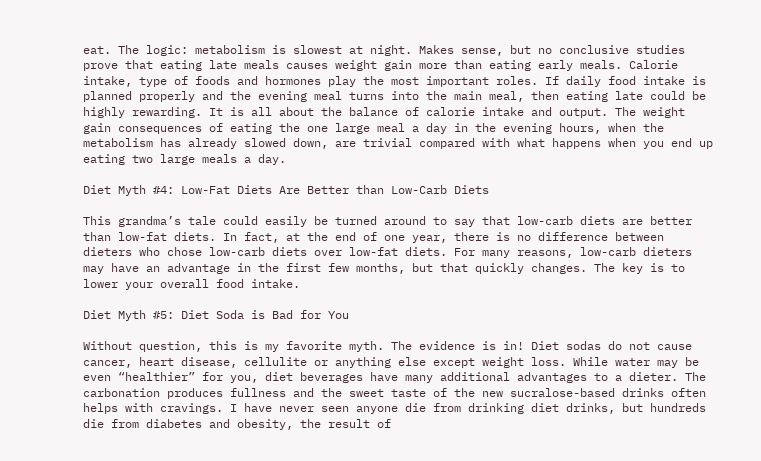eat. The logic: metabolism is slowest at night. Makes sense, but no conclusive studies prove that eating late meals causes weight gain more than eating early meals. Calorie intake, type of foods and hormones play the most important roles. If daily food intake is planned properly and the evening meal turns into the main meal, then eating late could be highly rewarding. It is all about the balance of calorie intake and output. The weight gain consequences of eating the one large meal a day in the evening hours, when the metabolism has already slowed down, are trivial compared with what happens when you end up eating two large meals a day.

Diet Myth #4: Low-Fat Diets Are Better than Low-Carb Diets

This grandma’s tale could easily be turned around to say that low-carb diets are better than low-fat diets. In fact, at the end of one year, there is no difference between dieters who chose low-carb diets over low-fat diets. For many reasons, low-carb dieters may have an advantage in the first few months, but that quickly changes. The key is to lower your overall food intake.

Diet Myth #5: Diet Soda is Bad for You

Without question, this is my favorite myth. The evidence is in! Diet sodas do not cause cancer, heart disease, cellulite or anything else except weight loss. While water may be even “healthier” for you, diet beverages have many additional advantages to a dieter. The carbonation produces fullness and the sweet taste of the new sucralose-based drinks often helps with cravings. I have never seen anyone die from drinking diet drinks, but hundreds die from diabetes and obesity, the result of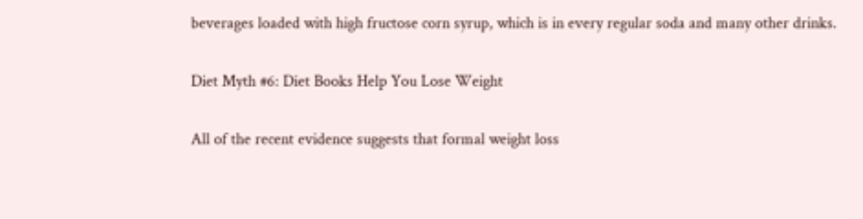beverages loaded with high fructose corn syrup, which is in every regular soda and many other drinks.

Diet Myth #6: Diet Books Help You Lose Weight

All of the recent evidence suggests that formal weight loss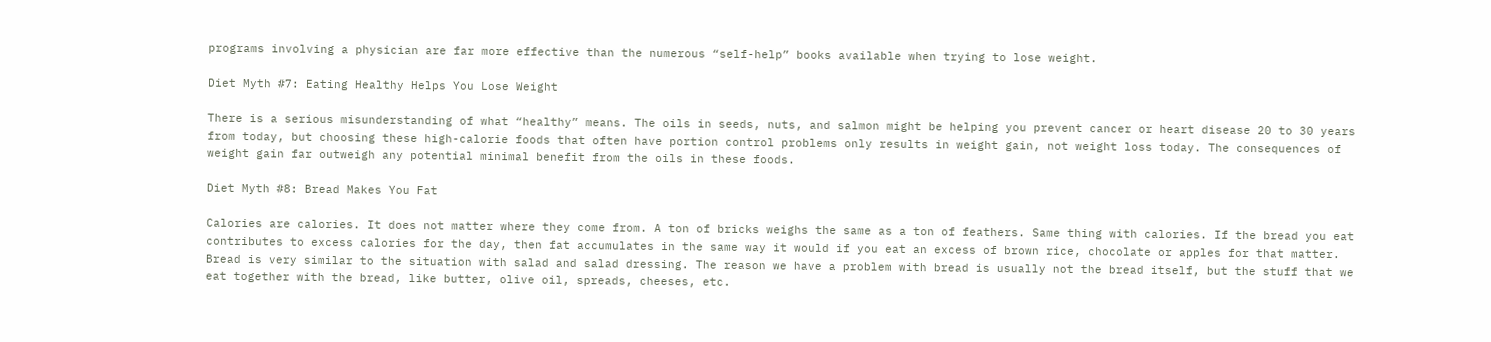programs involving a physician are far more effective than the numerous “self-help” books available when trying to lose weight.

Diet Myth #7: Eating Healthy Helps You Lose Weight

There is a serious misunderstanding of what “healthy” means. The oils in seeds, nuts, and salmon might be helping you prevent cancer or heart disease 20 to 30 years from today, but choosing these high-calorie foods that often have portion control problems only results in weight gain, not weight loss today. The consequences of weight gain far outweigh any potential minimal benefit from the oils in these foods.

Diet Myth #8: Bread Makes You Fat

Calories are calories. It does not matter where they come from. A ton of bricks weighs the same as a ton of feathers. Same thing with calories. If the bread you eat contributes to excess calories for the day, then fat accumulates in the same way it would if you eat an excess of brown rice, chocolate or apples for that matter. Bread is very similar to the situation with salad and salad dressing. The reason we have a problem with bread is usually not the bread itself, but the stuff that we eat together with the bread, like butter, olive oil, spreads, cheeses, etc.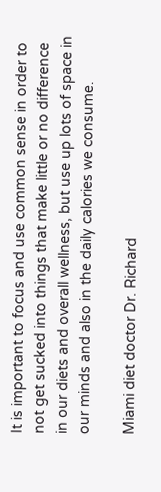It is important to focus and use common sense in order to not get sucked into things that make little or no difference in our diets and overall wellness, but use up lots of space in our minds and also in the daily calories we consume.

Miami diet doctor Dr. Richard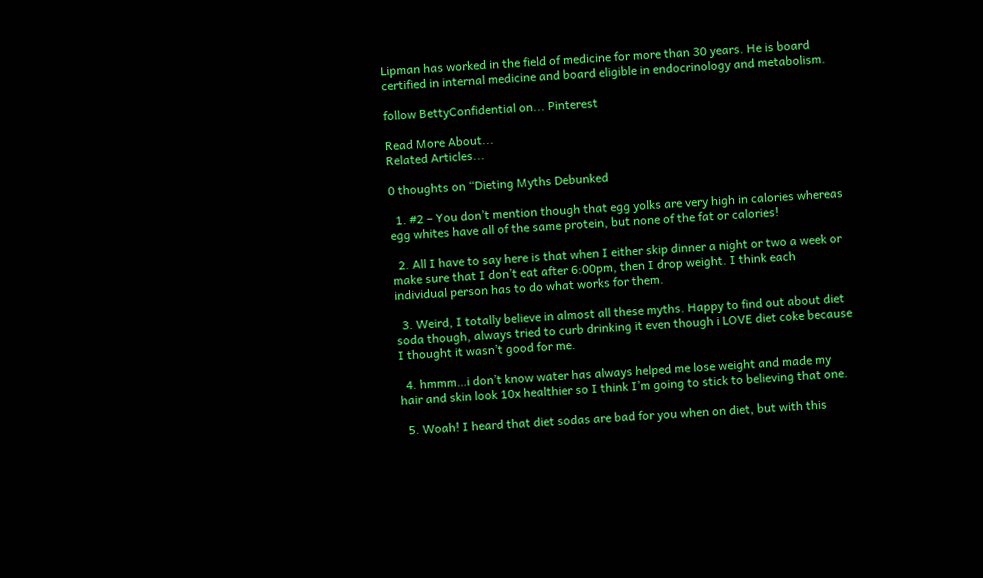Lipman has worked in the field of medicine for more than 30 years. He is board certified in internal medicine and board eligible in endocrinology and metabolism.

follow BettyConfidential on... Pinterest

Read More About...
Related Articles...

0 thoughts on “Dieting Myths Debunked

  1. #2 – You don’t mention though that egg yolks are very high in calories whereas egg whites have all of the same protein, but none of the fat or calories!

  2. All I have to say here is that when I either skip dinner a night or two a week or make sure that I don’t eat after 6:00pm, then I drop weight. I think each individual person has to do what works for them.

  3. Weird, I totally believe in almost all these myths. Happy to find out about diet soda though, always tried to curb drinking it even though i LOVE diet coke because I thought it wasn’t good for me.

  4. hmmm…i don’t know water has always helped me lose weight and made my hair and skin look 10x healthier so I think I’m going to stick to believing that one.

  5. Woah! I heard that diet sodas are bad for you when on diet, but with this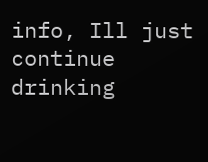info, Ill just continue drinking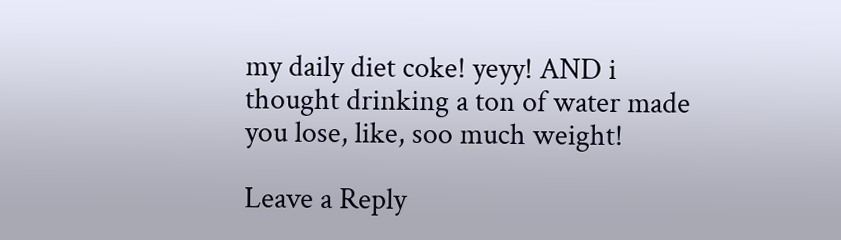my daily diet coke! yeyy! AND i thought drinking a ton of water made you lose, like, soo much weight!

Leave a Reply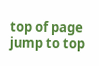top of page jump to top